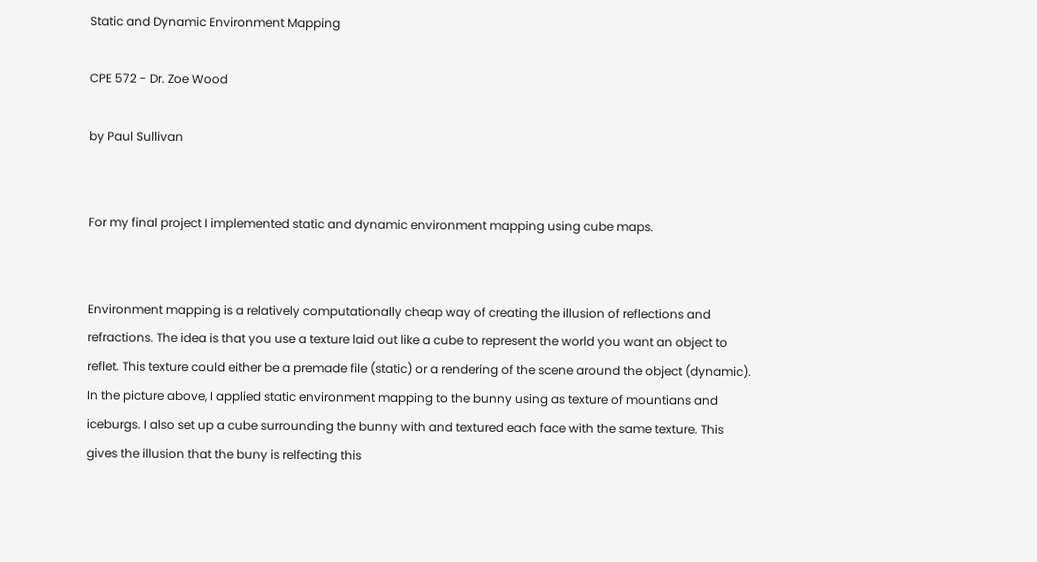Static and Dynamic Environment Mapping

CPE 572 - Dr. Zoe Wood

by Paul Sullivan


For my final project I implemented static and dynamic environment mapping using cube maps.


Environment mapping is a relatively computationally cheap way of creating the illusion of reflections and refractions. The idea is that you use a texture laid out like a cube to represent the world you want an object to reflet. This texture could either be a premade file (static) or a rendering of the scene around the object (dynamic). In the picture above, I applied static environment mapping to the bunny using as texture of mountians and iceburgs. I also set up a cube surrounding the bunny with and textured each face with the same texture. This gives the illusion that the buny is relfecting this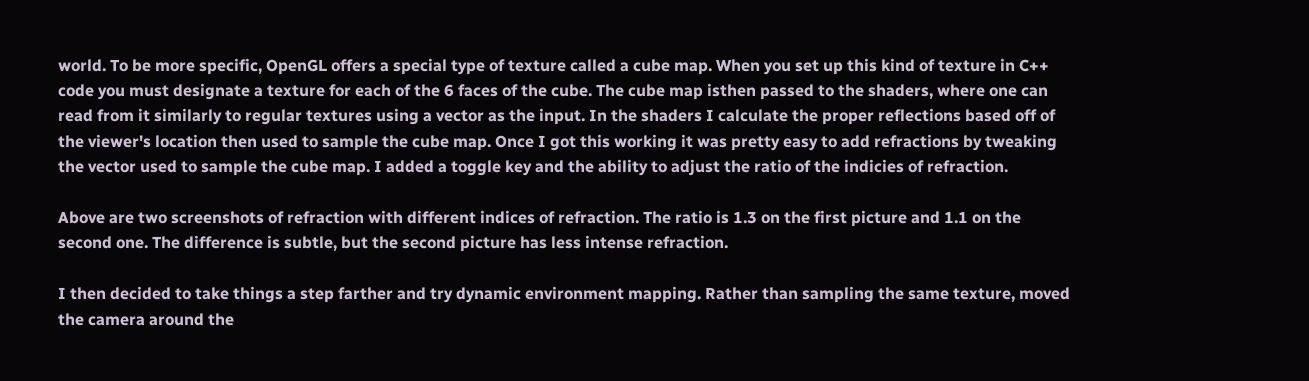world. To be more specific, OpenGL offers a special type of texture called a cube map. When you set up this kind of texture in C++ code you must designate a texture for each of the 6 faces of the cube. The cube map isthen passed to the shaders, where one can read from it similarly to regular textures using a vector as the input. In the shaders I calculate the proper reflections based off of the viewer's location then used to sample the cube map. Once I got this working it was pretty easy to add refractions by tweaking the vector used to sample the cube map. I added a toggle key and the ability to adjust the ratio of the indicies of refraction.

Above are two screenshots of refraction with different indices of refraction. The ratio is 1.3 on the first picture and 1.1 on the second one. The difference is subtle, but the second picture has less intense refraction.

I then decided to take things a step farther and try dynamic environment mapping. Rather than sampling the same texture, moved the camera around the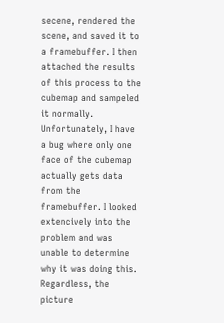secene, rendered the scene, and saved it to a framebuffer. I then attached the results of this process to the cubemap and sampeled it normally. Unfortunately, I have a bug where only one face of the cubemap actually gets data from the framebuffer. I looked extencively into the problem and was unable to determine why it was doing this. Regardless, the picture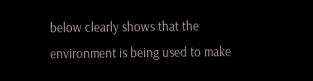below clearly shows that the environment is being used to make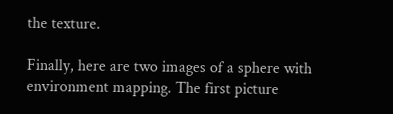the texture.

Finally, here are two images of a sphere with environment mapping. The first picture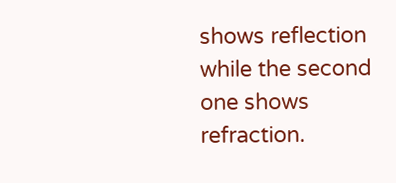shows reflection while the second one shows refraction.